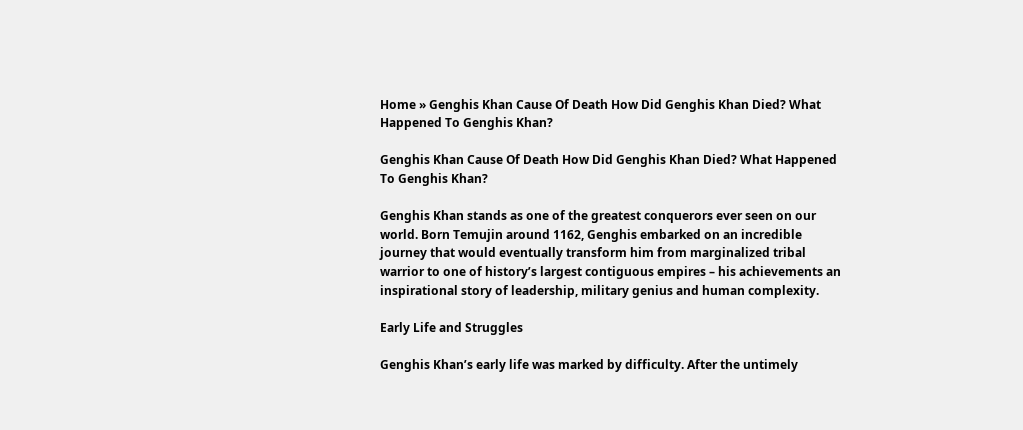Home » Genghis Khan Cause Of Death How Did Genghis Khan Died? What Happened To Genghis Khan?

Genghis Khan Cause Of Death How Did Genghis Khan Died? What Happened To Genghis Khan?

Genghis Khan stands as one of the greatest conquerors ever seen on our world. Born Temujin around 1162, Genghis embarked on an incredible journey that would eventually transform him from marginalized tribal warrior to one of history’s largest contiguous empires – his achievements an inspirational story of leadership, military genius and human complexity.

Early Life and Struggles

Genghis Khan’s early life was marked by difficulty. After the untimely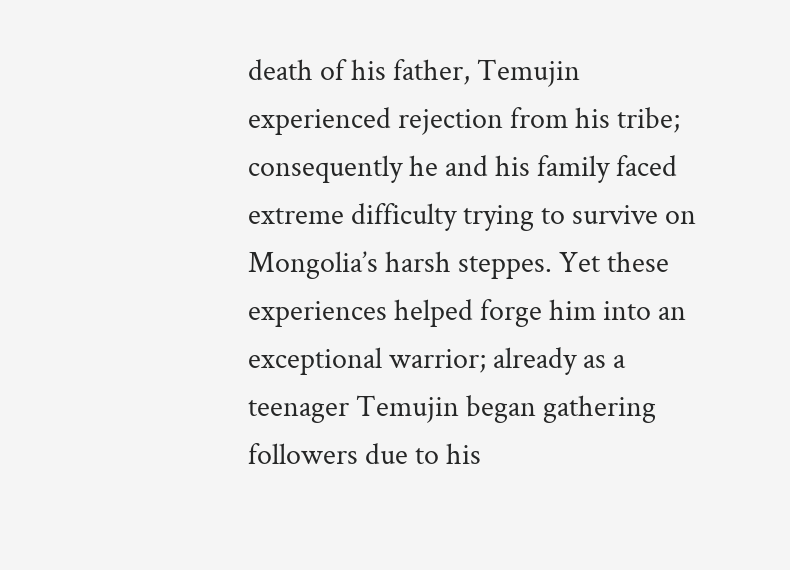death of his father, Temujin experienced rejection from his tribe; consequently he and his family faced extreme difficulty trying to survive on Mongolia’s harsh steppes. Yet these experiences helped forge him into an exceptional warrior; already as a teenager Temujin began gathering followers due to his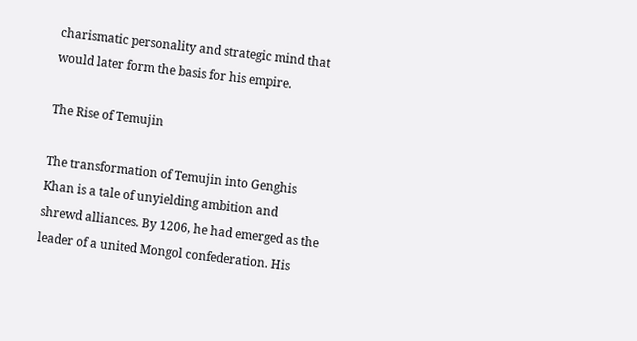charismatic personality and strategic mind that would later form the basis for his empire.

The Rise of Temujin

The transformation of Temujin into Genghis Khan is a tale of unyielding ambition and shrewd alliances. By 1206, he had emerged as the leader of a united Mongol confederation. His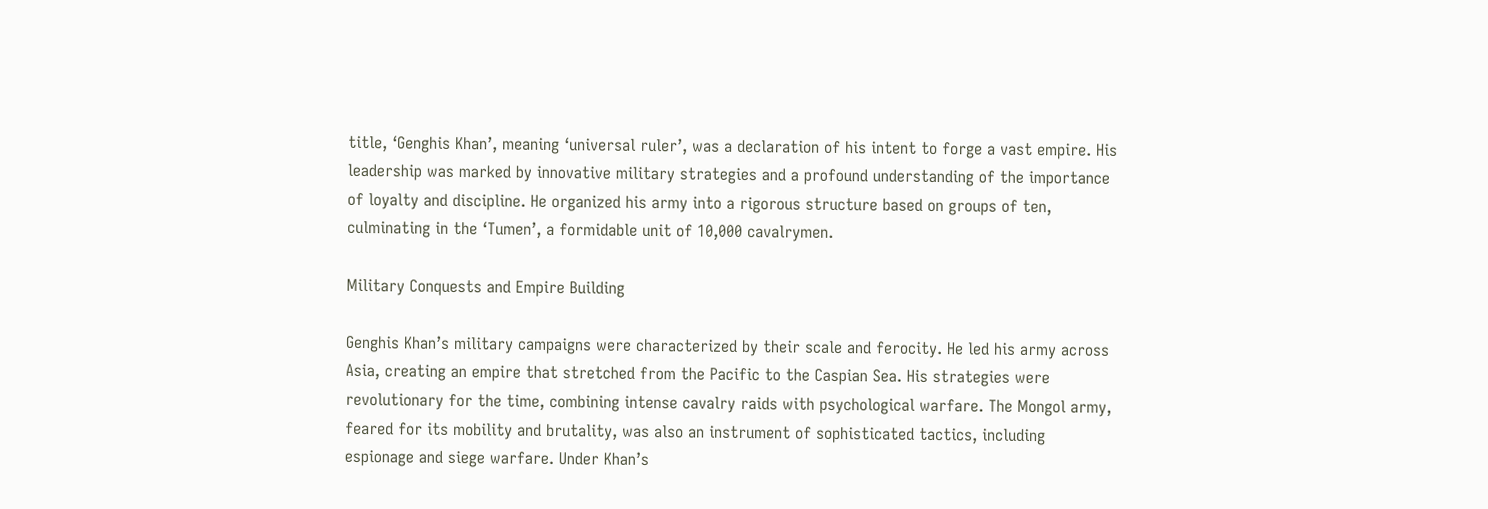title, ‘Genghis Khan’, meaning ‘universal ruler’, was a declaration of his intent to forge a vast empire. His leadership was marked by innovative military strategies and a profound understanding of the importance of loyalty and discipline. He organized his army into a rigorous structure based on groups of ten, culminating in the ‘Tumen’, a formidable unit of 10,000 cavalrymen.

Military Conquests and Empire Building

Genghis Khan’s military campaigns were characterized by their scale and ferocity. He led his army across Asia, creating an empire that stretched from the Pacific to the Caspian Sea. His strategies were revolutionary for the time, combining intense cavalry raids with psychological warfare. The Mongol army, feared for its mobility and brutality, was also an instrument of sophisticated tactics, including espionage and siege warfare. Under Khan’s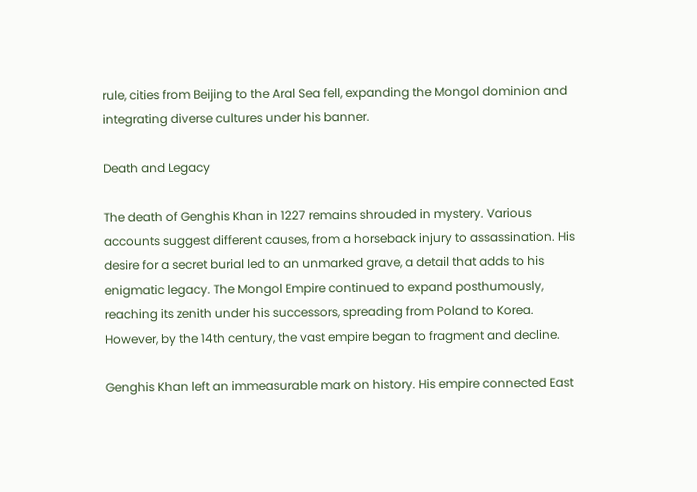rule, cities from Beijing to the Aral Sea fell, expanding the Mongol dominion and integrating diverse cultures under his banner.

Death and Legacy

The death of Genghis Khan in 1227 remains shrouded in mystery. Various accounts suggest different causes, from a horseback injury to assassination. His desire for a secret burial led to an unmarked grave, a detail that adds to his enigmatic legacy. The Mongol Empire continued to expand posthumously, reaching its zenith under his successors, spreading from Poland to Korea. However, by the 14th century, the vast empire began to fragment and decline.

Genghis Khan left an immeasurable mark on history. His empire connected East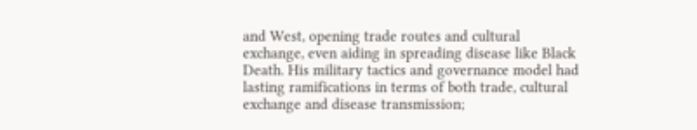and West, opening trade routes and cultural exchange, even aiding in spreading disease like Black Death. His military tactics and governance model had lasting ramifications in terms of both trade, cultural exchange and disease transmission;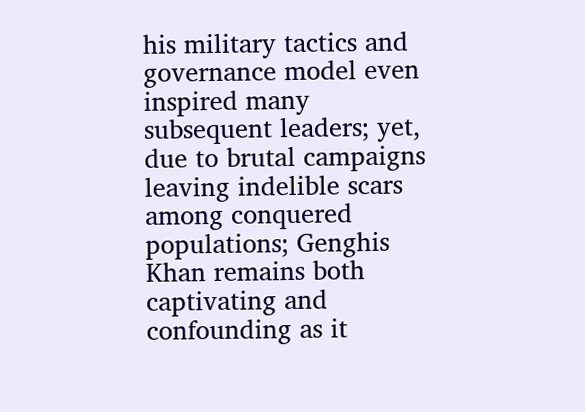his military tactics and governance model even inspired many subsequent leaders; yet, due to brutal campaigns leaving indelible scars among conquered populations; Genghis Khan remains both captivating and confounding as it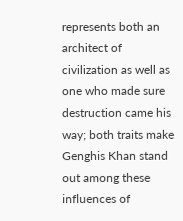represents both an architect of civilization as well as one who made sure destruction came his way; both traits make Genghis Khan stand out among these influences of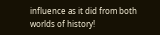influence as it did from both worlds of history!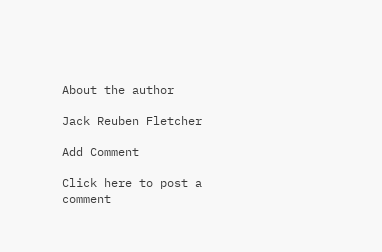About the author

Jack Reuben Fletcher

Add Comment

Click here to post a comment